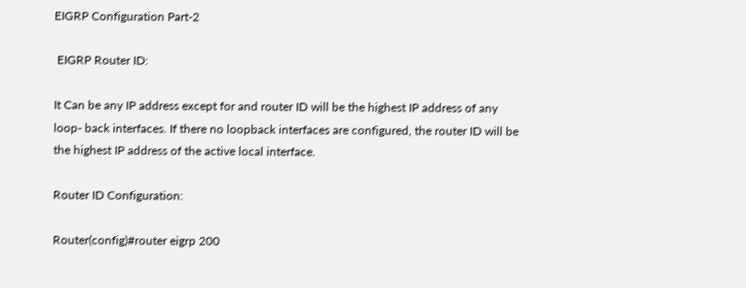EIGRP Configuration Part-2

 EIGRP Router ID:

It Can be any IP address except for and router ID will be the highest IP address of any loop- back interfaces. If there no loopback interfaces are configured, the router ID will be the highest IP address of the active local interface.

Router ID Configuration:

Router(config)#router eigrp 200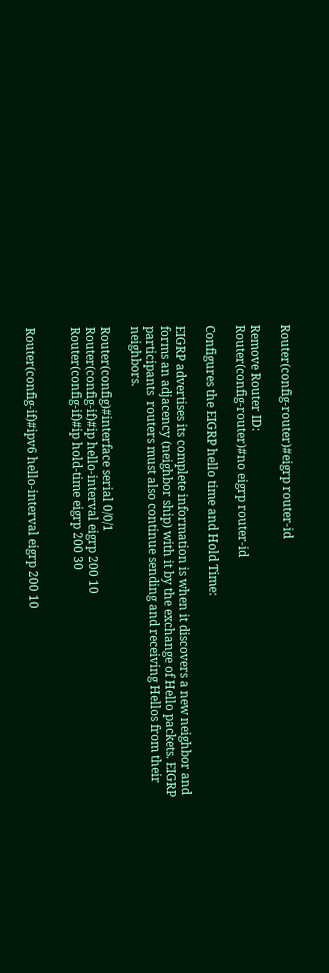Router(config-router)#eigrp router-id

Remove Router ID:
Router(config-router)#no eigrp router-id

Configures the EIGRP hello time and Hold Time:

EIGRP advertises its complete information is when it discovers a new neighbor and forms an adjacency (neighbor ship) with it by the exchange of Hello packets. EIGRP participants  routers must also continue sending and receiving Hellos from their neighbors.

Router(config)#interface serial 0/0/1
Router(config-if)#ip hello-interval eigrp 200 10
Router(config-if)#ip hold-time eigrp 200 30


Router(config-if)#ipv6 hello-interval eigrp 200 10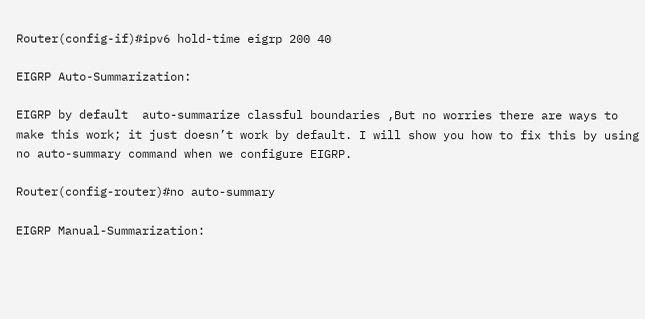Router(config-if)#ipv6 hold-time eigrp 200 40

EIGRP Auto-Summarization:

EIGRP by default  auto-summarize classful boundaries ,But no worries there are ways to make this work; it just doesn’t work by default. I will show you how to fix this by using no auto-summary command when we configure EIGRP.

Router(config-router)#no auto-summary

EIGRP Manual-Summarization: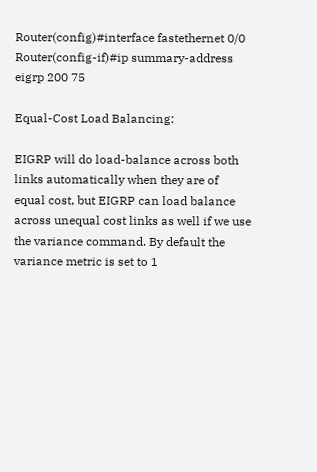Router(config)#interface fastethernet 0/0
Router(config-if)#ip summary-address eigrp 200 75

Equal-Cost Load Balancing:

EIGRP will do load-balance across both links automatically when they are of equal cost, but EIGRP can load balance across unequal cost links as well if we use the variance command. By default the variance metric is set to 1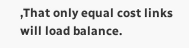,That only equal cost links will load balance.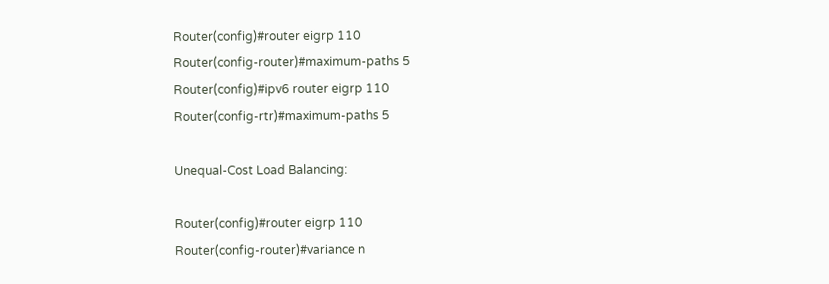Router(config)#router eigrp 110
Router(config-router)#maximum-paths 5
Router(config)#ipv6 router eigrp 110
Router(config-rtr)#maximum-paths 5

Unequal-Cost Load Balancing:

Router(config)#router eigrp 110
Router(config-router)#variance n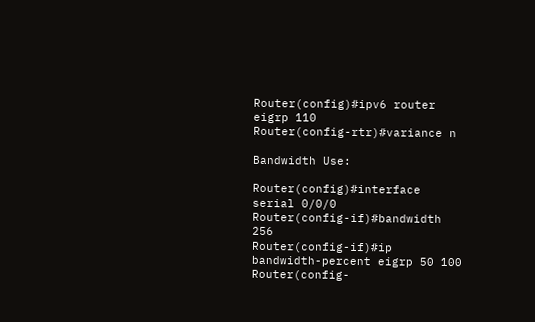Router(config)#ipv6 router eigrp 110
Router(config-rtr)#variance n

Bandwidth Use:

Router(config)#interface serial 0/0/0
Router(config-if)#bandwidth 256
Router(config-if)#ip bandwidth-percent eigrp 50 100
Router(config-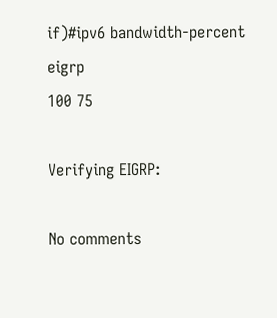if)#ipv6 bandwidth-percent eigrp
100 75

Verifying EIGRP:

No comments